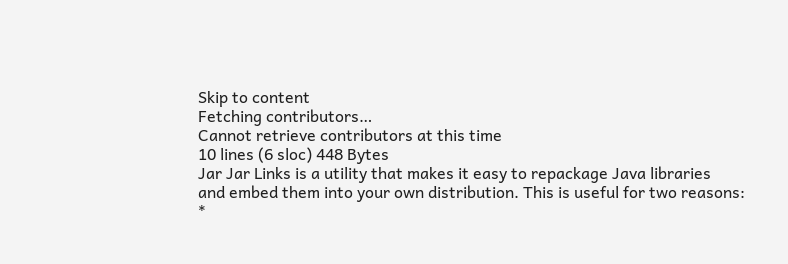Skip to content
Fetching contributors…
Cannot retrieve contributors at this time
10 lines (6 sloc) 448 Bytes
Jar Jar Links is a utility that makes it easy to repackage Java libraries
and embed them into your own distribution. This is useful for two reasons:
*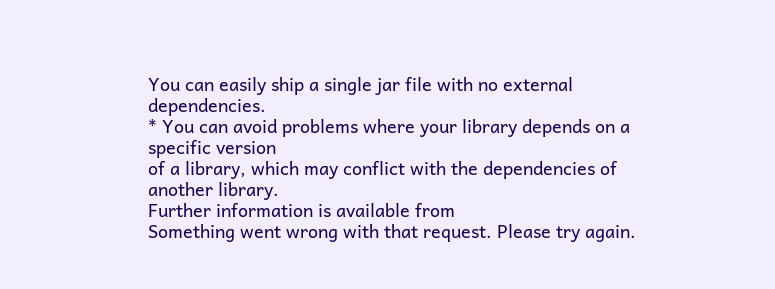You can easily ship a single jar file with no external dependencies.
* You can avoid problems where your library depends on a specific version
of a library, which may conflict with the dependencies of another library.
Further information is available from
Something went wrong with that request. Please try again.